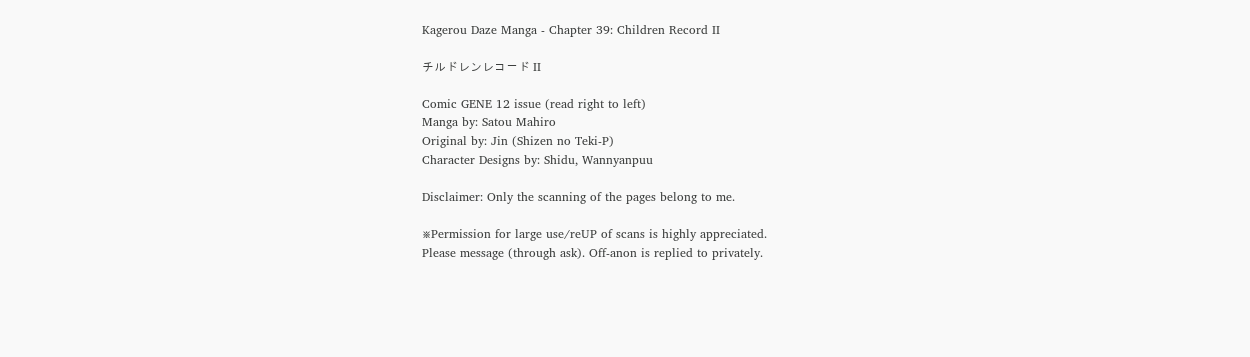Kagerou Daze Manga - Chapter 39: Children Record II

チルドレンレコード II

Comic GENE 12 issue (read right to left)
Manga by: Satou Mahiro
Original by: Jin (Shizen no Teki-P)
Character Designs by: Shidu, Wannyanpuu

Disclaimer: Only the scanning of the pages belong to me.

※Permission for large use/reUP of scans is highly appreciated.
Please message (through ask). Off-anon is replied to privately.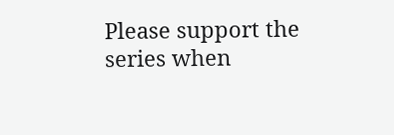Please support the series when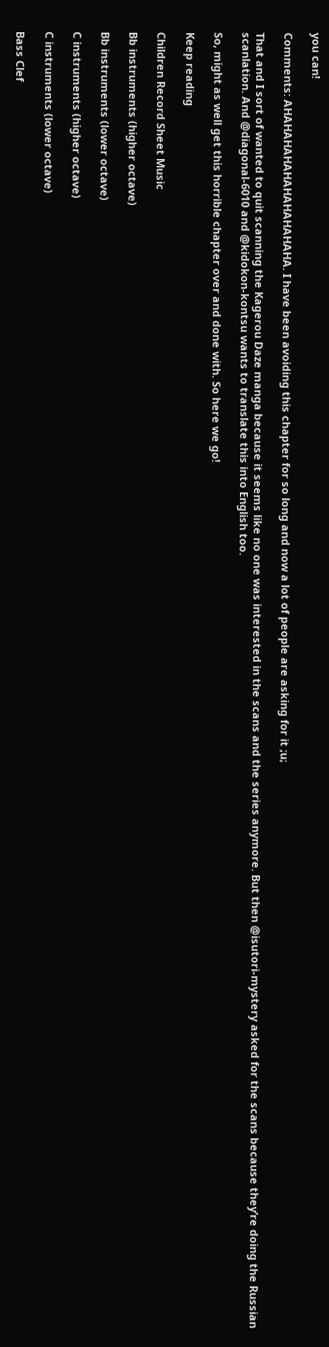you can!

Comments: AHAHAHAHAHAHAHAHAHAHA. I have been avoiding this chapter for so long and now a lot of people are asking for it ;u;

That and I sort of wanted to quit scanning the Kagerou Daze manga because it seems like no one was interested in the scans and the series anymore. But then @isutori-mystery asked for the scans because they’re doing the Russian scanlation. And @diagonal-6010 and @kidokon-kontsu wants to translate this into English too.

So, might as well get this horrible chapter over and done with. So here we go!

Keep reading

Children Record Sheet Music

Bb instruments (higher octave)

Bb instruments (lower octave)

C instruments (higher octave)

C instruments (lower octave)

Bass Clef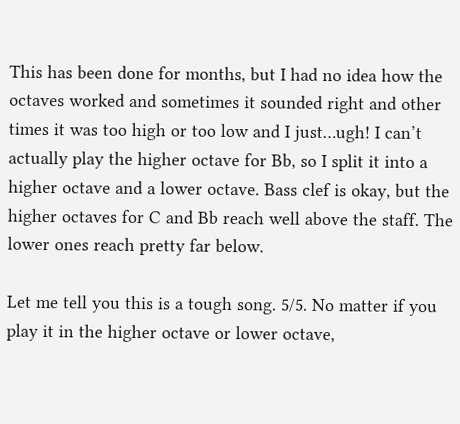This has been done for months, but I had no idea how the octaves worked and sometimes it sounded right and other times it was too high or too low and I just…ugh! I can’t actually play the higher octave for Bb, so I split it into a higher octave and a lower octave. Bass clef is okay, but the higher octaves for C and Bb reach well above the staff. The lower ones reach pretty far below.

Let me tell you this is a tough song. 5/5. No matter if you play it in the higher octave or lower octave,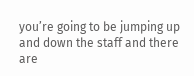you’re going to be jumping up and down the staff and there are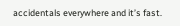accidentals everywhere and it’s fast.